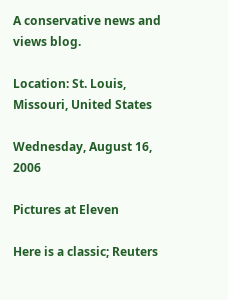A conservative news and views blog.

Location: St. Louis, Missouri, United States

Wednesday, August 16, 2006

Pictures at Eleven

Here is a classic; Reuters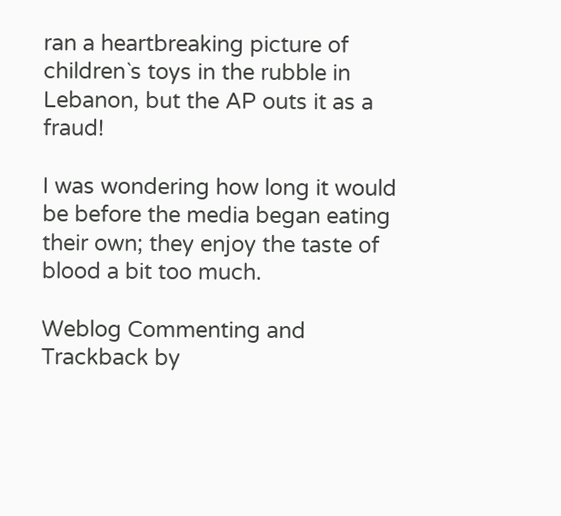ran a heartbreaking picture of children`s toys in the rubble in Lebanon, but the AP outs it as a fraud!

I was wondering how long it would be before the media began eating their own; they enjoy the taste of blood a bit too much.

Weblog Commenting and Trackback by